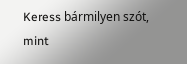Keress bármilyen szót, mint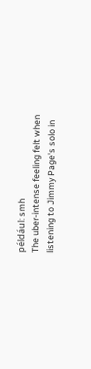például: smh
The uber-intense feeling felt when listening to Jimmy Page's solo in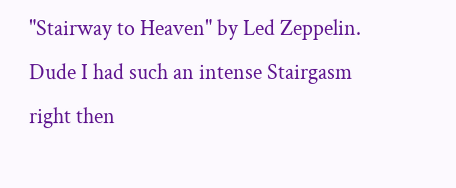"Stairway to Heaven" by Led Zeppelin.
Dude I had such an intense Stairgasm right then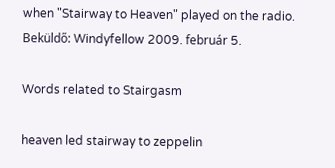when "Stairway to Heaven" played on the radio.
Beküldő: Windyfellow 2009. február 5.

Words related to Stairgasm

heaven led stairway to zeppelin